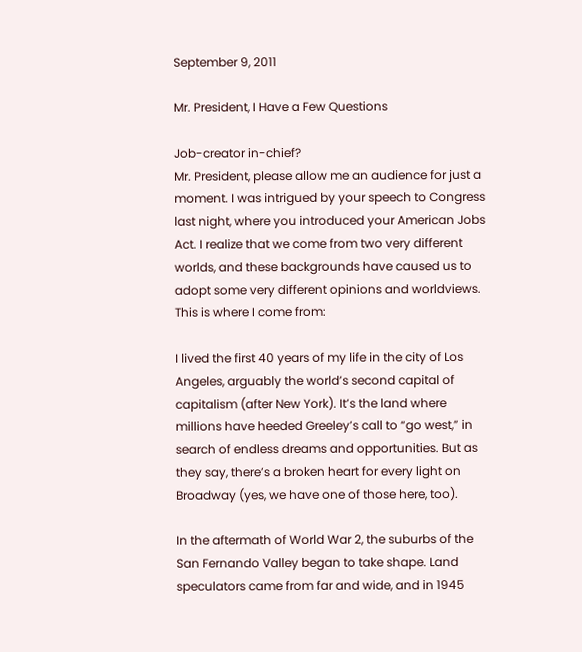September 9, 2011

Mr. President, I Have a Few Questions

Job-creator in-chief?
Mr. President, please allow me an audience for just a moment. I was intrigued by your speech to Congress last night, where you introduced your American Jobs Act. I realize that we come from two very different worlds, and these backgrounds have caused us to adopt some very different opinions and worldviews.  This is where I come from:

I lived the first 40 years of my life in the city of Los Angeles, arguably the world’s second capital of capitalism (after New York). It’s the land where millions have heeded Greeley’s call to “go west,” in search of endless dreams and opportunities. But as they say, there’s a broken heart for every light on Broadway (yes, we have one of those here, too).

In the aftermath of World War 2, the suburbs of the San Fernando Valley began to take shape. Land speculators came from far and wide, and in 1945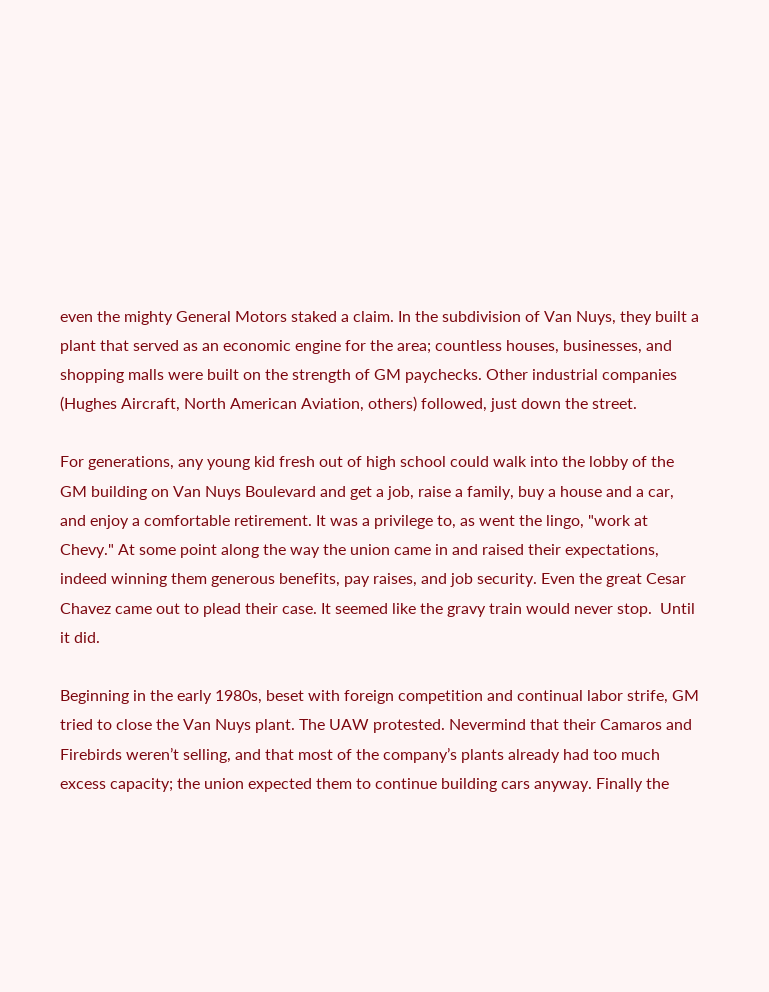even the mighty General Motors staked a claim. In the subdivision of Van Nuys, they built a plant that served as an economic engine for the area; countless houses, businesses, and shopping malls were built on the strength of GM paychecks. Other industrial companies (Hughes Aircraft, North American Aviation, others) followed, just down the street.

For generations, any young kid fresh out of high school could walk into the lobby of the GM building on Van Nuys Boulevard and get a job, raise a family, buy a house and a car, and enjoy a comfortable retirement. It was a privilege to, as went the lingo, "work at Chevy." At some point along the way the union came in and raised their expectations, indeed winning them generous benefits, pay raises, and job security. Even the great Cesar Chavez came out to plead their case. It seemed like the gravy train would never stop.  Until it did.

Beginning in the early 1980s, beset with foreign competition and continual labor strife, GM tried to close the Van Nuys plant. The UAW protested. Nevermind that their Camaros and Firebirds weren’t selling, and that most of the company’s plants already had too much excess capacity; the union expected them to continue building cars anyway. Finally the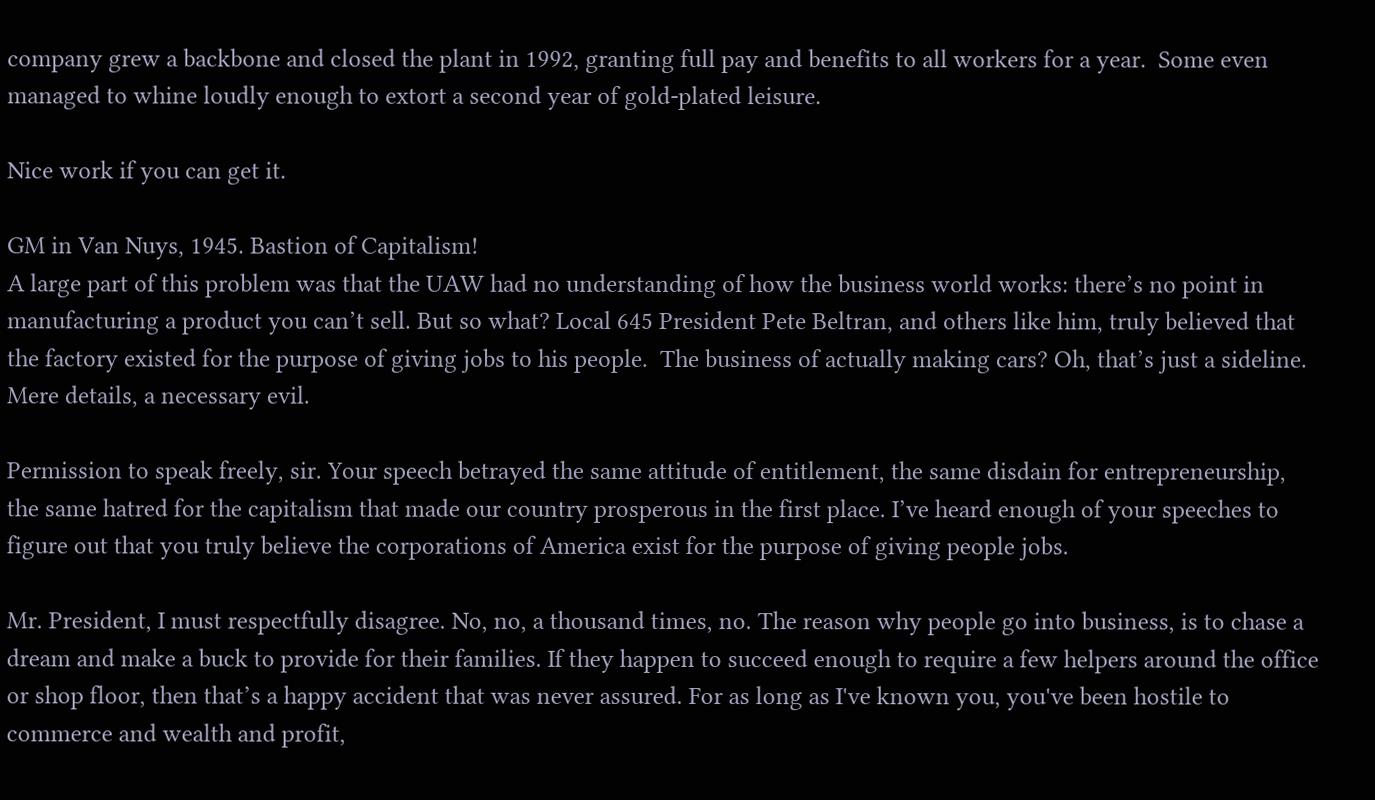company grew a backbone and closed the plant in 1992, granting full pay and benefits to all workers for a year.  Some even managed to whine loudly enough to extort a second year of gold-plated leisure.

Nice work if you can get it.

GM in Van Nuys, 1945. Bastion of Capitalism!
A large part of this problem was that the UAW had no understanding of how the business world works: there’s no point in manufacturing a product you can’t sell. But so what? Local 645 President Pete Beltran, and others like him, truly believed that the factory existed for the purpose of giving jobs to his people.  The business of actually making cars? Oh, that’s just a sideline. Mere details, a necessary evil.

Permission to speak freely, sir. Your speech betrayed the same attitude of entitlement, the same disdain for entrepreneurship, the same hatred for the capitalism that made our country prosperous in the first place. I’ve heard enough of your speeches to figure out that you truly believe the corporations of America exist for the purpose of giving people jobs.

Mr. President, I must respectfully disagree. No, no, a thousand times, no. The reason why people go into business, is to chase a dream and make a buck to provide for their families. If they happen to succeed enough to require a few helpers around the office or shop floor, then that’s a happy accident that was never assured. For as long as I've known you, you've been hostile to commerce and wealth and profit,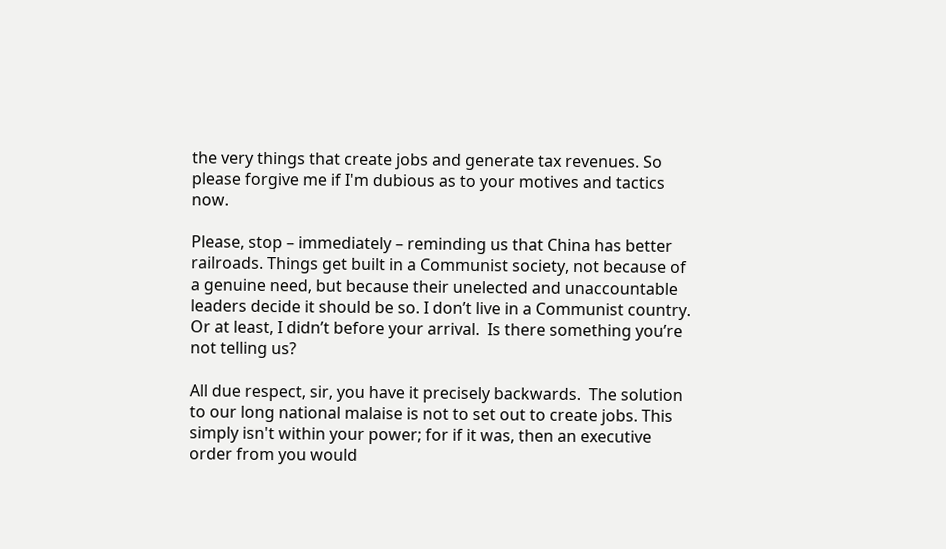the very things that create jobs and generate tax revenues. So please forgive me if I'm dubious as to your motives and tactics now.

Please, stop – immediately – reminding us that China has better railroads. Things get built in a Communist society, not because of a genuine need, but because their unelected and unaccountable leaders decide it should be so. I don’t live in a Communist country. Or at least, I didn’t before your arrival.  Is there something you’re not telling us?

All due respect, sir, you have it precisely backwards.  The solution to our long national malaise is not to set out to create jobs. This simply isn't within your power; for if it was, then an executive order from you would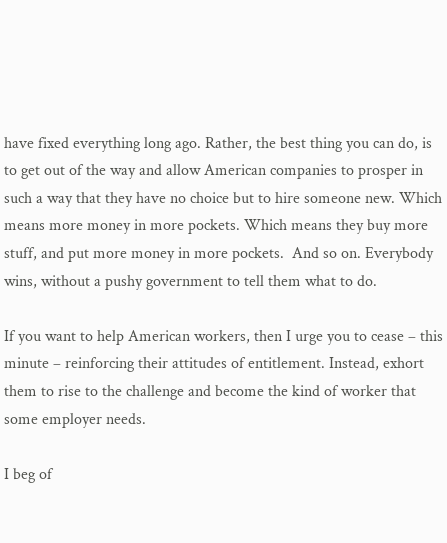have fixed everything long ago. Rather, the best thing you can do, is to get out of the way and allow American companies to prosper in such a way that they have no choice but to hire someone new. Which means more money in more pockets. Which means they buy more stuff, and put more money in more pockets.  And so on. Everybody wins, without a pushy government to tell them what to do.

If you want to help American workers, then I urge you to cease – this minute – reinforcing their attitudes of entitlement. Instead, exhort them to rise to the challenge and become the kind of worker that some employer needs.

I beg of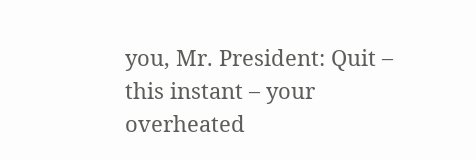you, Mr. President: Quit – this instant – your overheated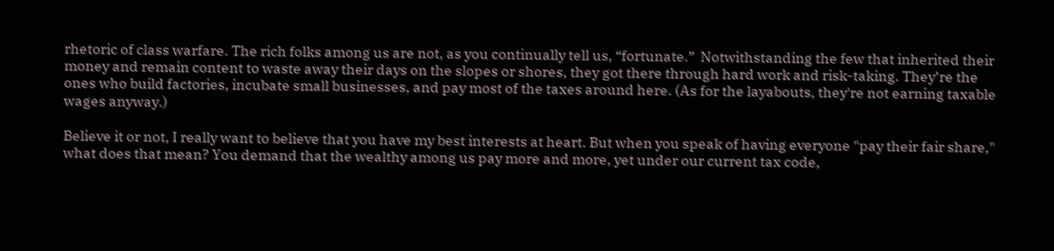rhetoric of class warfare. The rich folks among us are not, as you continually tell us, “fortunate.”  Notwithstanding the few that inherited their money and remain content to waste away their days on the slopes or shores, they got there through hard work and risk-taking. They’re the ones who build factories, incubate small businesses, and pay most of the taxes around here. (As for the layabouts, they're not earning taxable wages anyway.)

Believe it or not, I really want to believe that you have my best interests at heart. But when you speak of having everyone "pay their fair share," what does that mean? You demand that the wealthy among us pay more and more, yet under our current tax code,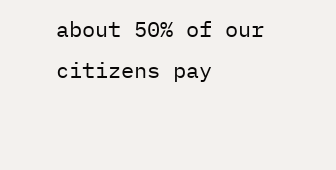about 50% of our citizens pay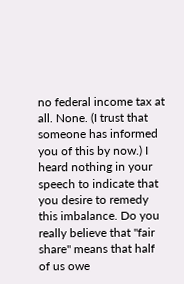no federal income tax at all. None. (I trust that someone has informed you of this by now.) I heard nothing in your speech to indicate that you desire to remedy this imbalance. Do you really believe that "fair share" means that half of us owe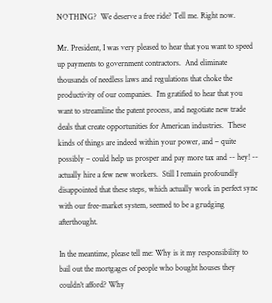NOTHING?  We deserve a free ride? Tell me. Right now.

Mr. President, I was very pleased to hear that you want to speed up payments to government contractors.  And eliminate thousands of needless laws and regulations that choke the productivity of our companies.  I’m gratified to hear that you want to streamline the patent process, and negotiate new trade deals that create opportunities for American industries.  These kinds of things are indeed within your power, and – quite possibly – could help us prosper and pay more tax and -- hey! -- actually hire a few new workers.  Still I remain profoundly disappointed that these steps, which actually work in perfect sync with our free-market system, seemed to be a grudging afterthought.

In the meantime, please tell me: Why is it my responsibility to bail out the mortgages of people who bought houses they couldn’t afford? Why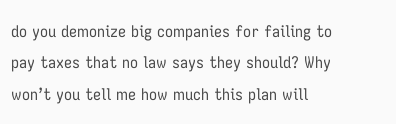do you demonize big companies for failing to pay taxes that no law says they should? Why won’t you tell me how much this plan will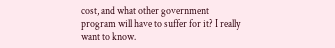cost, and what other government program will have to suffer for it? I really want to know.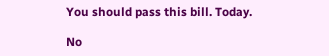You should pass this bill. Today.

No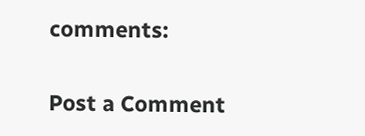comments:

Post a Comment